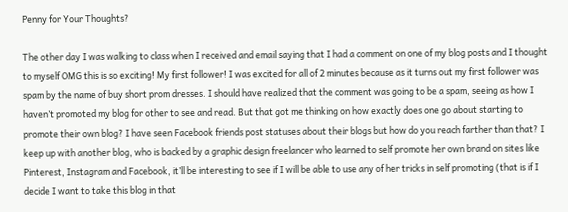Penny for Your Thoughts?

The other day I was walking to class when I received and email saying that I had a comment on one of my blog posts and I thought to myself OMG this is so exciting! My first follower! I was excited for all of 2 minutes because as it turns out my first follower was spam by the name of buy short prom dresses. I should have realized that the comment was going to be a spam, seeing as how I haven’t promoted my blog for other to see and read. But that got me thinking on how exactly does one go about starting to promote their own blog? I have seen Facebook friends post statuses about their blogs but how do you reach farther than that? I keep up with another blog, who is backed by a graphic design freelancer who learned to self promote her own brand on sites like Pinterest, Instagram and Facebook, it’ll be interesting to see if I will be able to use any of her tricks in self promoting (that is if I decide I want to take this blog in that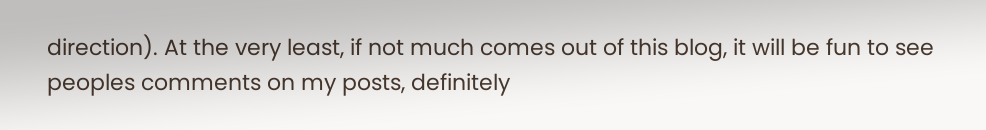direction). At the very least, if not much comes out of this blog, it will be fun to see peoples comments on my posts, definitely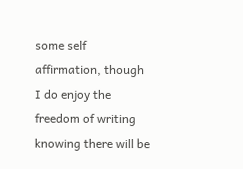some self affirmation, though I do enjoy the freedom of writing knowing there will be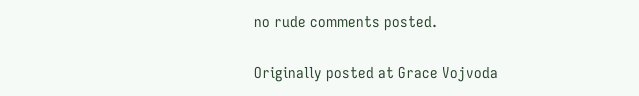no rude comments posted.

Originally posted at Grace Vojvoda